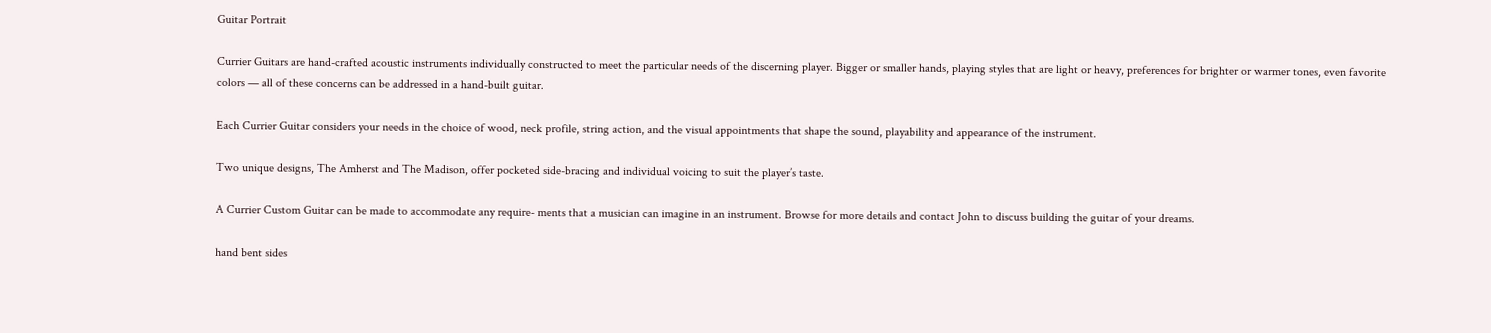Guitar Portrait

Currier Guitars are hand-crafted acoustic instruments individually constructed to meet the particular needs of the discerning player. Bigger or smaller hands, playing styles that are light or heavy, preferences for brighter or warmer tones, even favorite colors — all of these concerns can be addressed in a hand-built guitar.

Each Currier Guitar considers your needs in the choice of wood, neck profile, string action, and the visual appointments that shape the sound, playability and appearance of the instrument.

Two unique designs, The Amherst and The Madison, offer pocketed side-bracing and individual voicing to suit the player’s taste.

A Currier Custom Guitar can be made to accommodate any require- ments that a musician can imagine in an instrument. Browse for more details and contact John to discuss building the guitar of your dreams.

hand bent sides